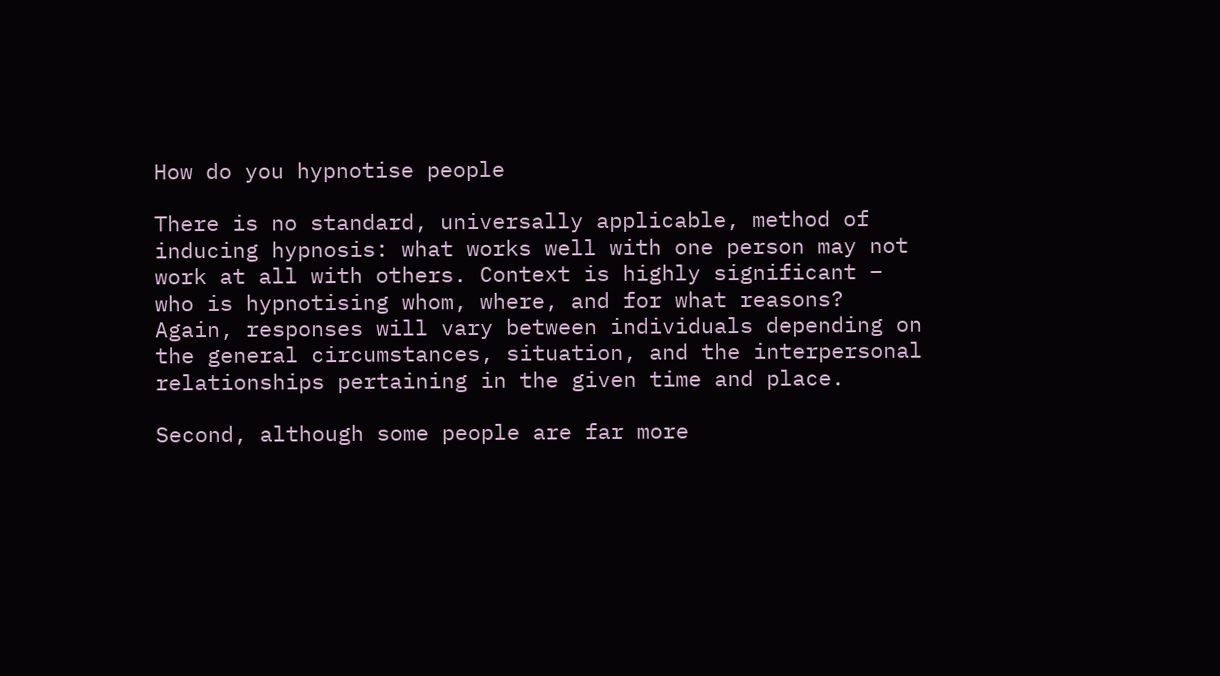How do you hypnotise people

There is no standard, universally applicable, method of inducing hypnosis: what works well with one person may not work at all with others. Context is highly significant – who is hypnotising whom, where, and for what reasons? Again, responses will vary between individuals depending on the general circumstances, situation, and the interpersonal relationships pertaining in the given time and place.

Second, although some people are far more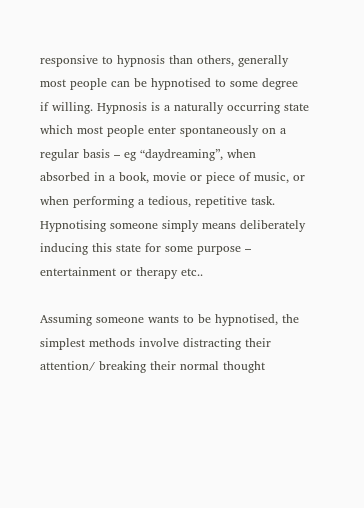responsive to hypnosis than others, generally most people can be hypnotised to some degree if willing. Hypnosis is a naturally occurring state which most people enter spontaneously on a regular basis – eg “daydreaming”, when absorbed in a book, movie or piece of music, or when performing a tedious, repetitive task. Hypnotising someone simply means deliberately inducing this state for some purpose – entertainment or therapy etc..

Assuming someone wants to be hypnotised, the simplest methods involve distracting their attention/ breaking their normal thought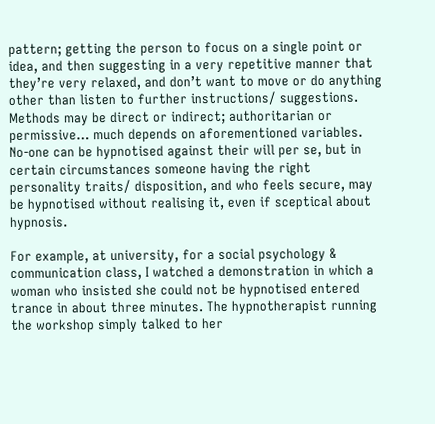pattern; getting the person to focus on a single point or idea, and then suggesting in a very repetitive manner that they’re very relaxed, and don’t want to move or do anything other than listen to further instructions/ suggestions. Methods may be direct or indirect; authoritarian or permissive… much depends on aforementioned variables. No-one can be hypnotised against their will per se, but in certain circumstances someone having the right personality traits/ disposition, and who feels secure, may be hypnotised without realising it, even if sceptical about hypnosis.

For example, at university, for a social psychology & communication class, I watched a demonstration in which a woman who insisted she could not be hypnotised entered trance in about three minutes. The hypnotherapist running the workshop simply talked to her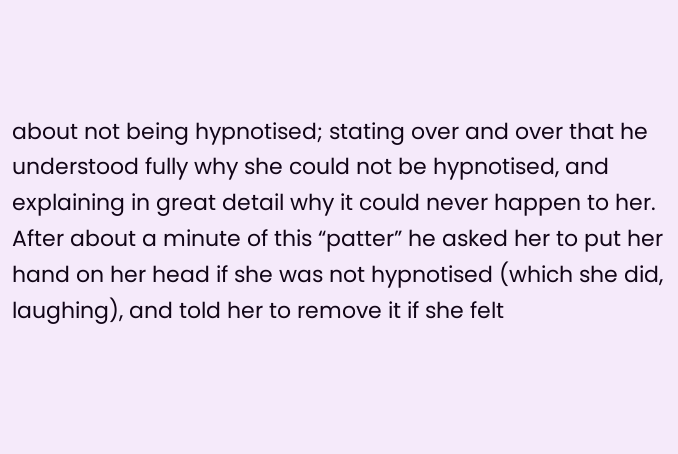about not being hypnotised; stating over and over that he understood fully why she could not be hypnotised, and explaining in great detail why it could never happen to her. After about a minute of this “patter” he asked her to put her hand on her head if she was not hypnotised (which she did, laughing), and told her to remove it if she felt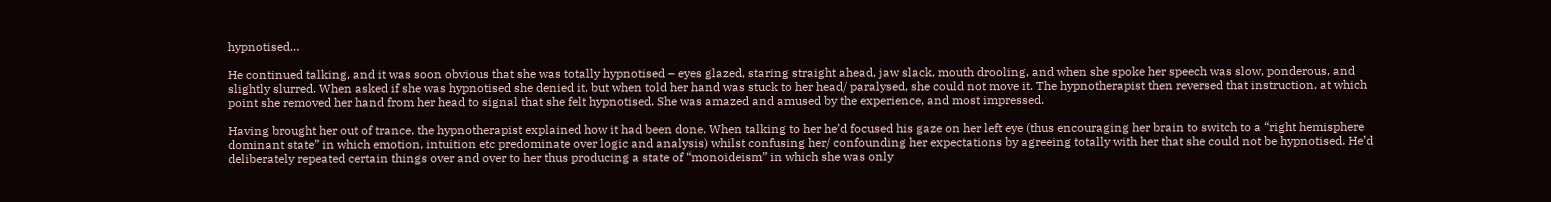hypnotised…

He continued talking, and it was soon obvious that she was totally hypnotised – eyes glazed, staring straight ahead, jaw slack, mouth drooling, and when she spoke her speech was slow, ponderous, and slightly slurred. When asked if she was hypnotised she denied it, but when told her hand was stuck to her head/ paralysed, she could not move it. The hypnotherapist then reversed that instruction, at which point she removed her hand from her head to signal that she felt hypnotised. She was amazed and amused by the experience, and most impressed.

Having brought her out of trance, the hypnotherapist explained how it had been done. When talking to her he’d focused his gaze on her left eye (thus encouraging her brain to switch to a “right hemisphere dominant state” in which emotion, intuition etc predominate over logic and analysis) whilst confusing her/ confounding her expectations by agreeing totally with her that she could not be hypnotised. He’d deliberately repeated certain things over and over to her thus producing a state of “monoideism” in which she was only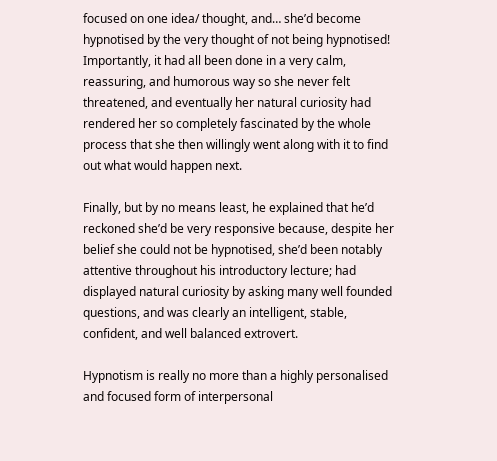focused on one idea/ thought, and… she’d become hypnotised by the very thought of not being hypnotised! Importantly, it had all been done in a very calm, reassuring, and humorous way so she never felt threatened, and eventually her natural curiosity had rendered her so completely fascinated by the whole process that she then willingly went along with it to find out what would happen next.

Finally, but by no means least, he explained that he’d reckoned she’d be very responsive because, despite her belief she could not be hypnotised, she’d been notably attentive throughout his introductory lecture; had displayed natural curiosity by asking many well founded questions, and was clearly an intelligent, stable, confident, and well balanced extrovert.

Hypnotism is really no more than a highly personalised and focused form of interpersonal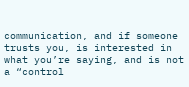communication, and if someone trusts you, is interested in what you’re saying, and is not a “control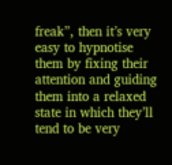freak”, then it’s very easy to hypnotise them by fixing their attention and guiding them into a relaxed state in which they’ll tend to be very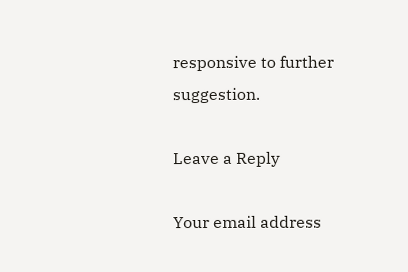responsive to further suggestion.

Leave a Reply

Your email address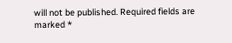will not be published. Required fields are marked *